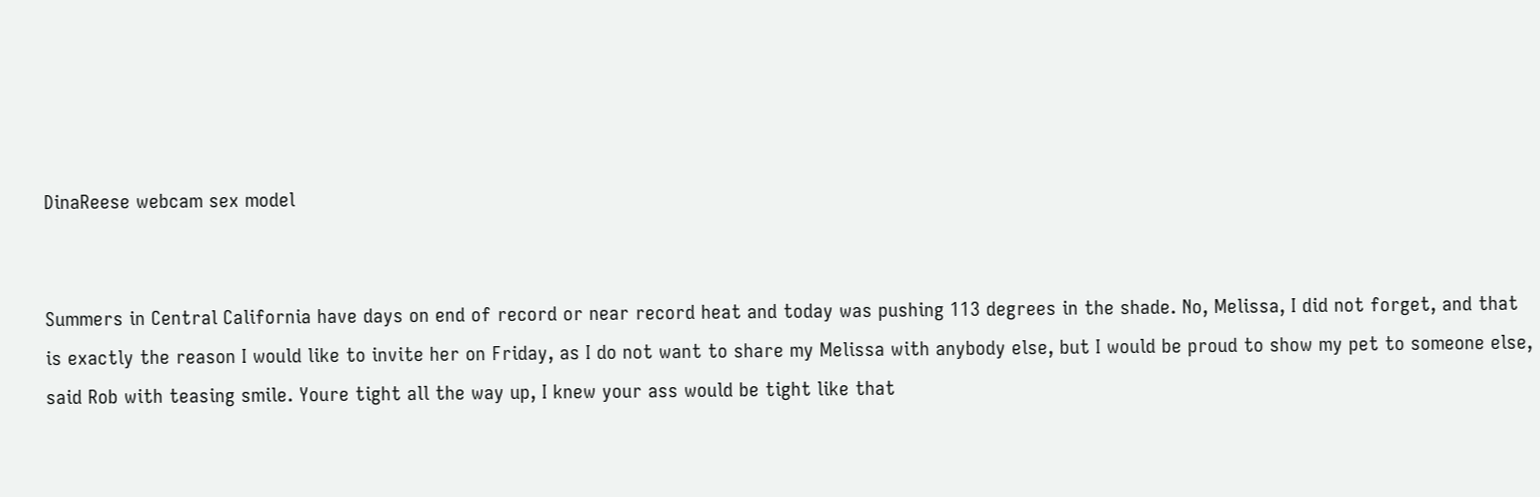DinaReese webcam sex model


Summers in Central California have days on end of record or near record heat and today was pushing 113 degrees in the shade. No, Melissa, I did not forget, and that is exactly the reason I would like to invite her on Friday, as I do not want to share my Melissa with anybody else, but I would be proud to show my pet to someone else, said Rob with teasing smile. Youre tight all the way up, I knew your ass would be tight like that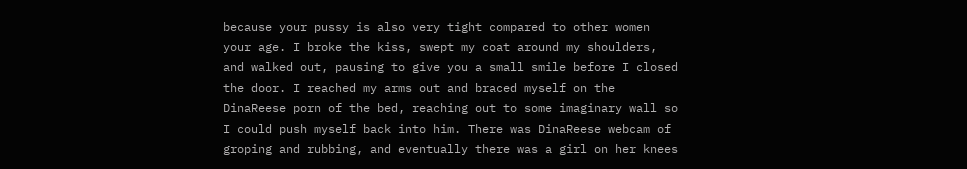because your pussy is also very tight compared to other women your age. I broke the kiss, swept my coat around my shoulders, and walked out, pausing to give you a small smile before I closed the door. I reached my arms out and braced myself on the DinaReese porn of the bed, reaching out to some imaginary wall so I could push myself back into him. There was DinaReese webcam of groping and rubbing, and eventually there was a girl on her knees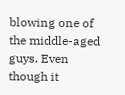blowing one of the middle-aged guys. Even though it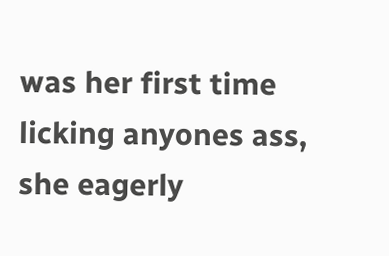was her first time licking anyones ass, she eagerly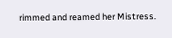rimmed and reamed her Mistress.